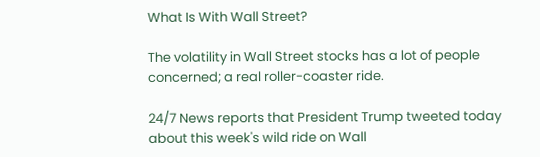What Is With Wall Street?

The volatility in Wall Street stocks has a lot of people concerned; a real roller-coaster ride.

24/7 News reports that President Trump tweeted today about this week's wild ride on Wall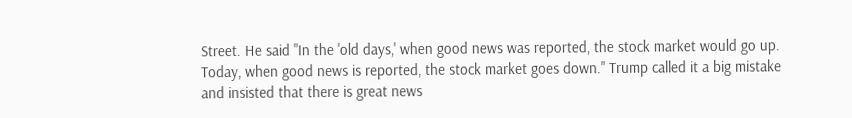Street. He said "In the 'old days,' when good news was reported, the stock market would go up. Today, when good news is reported, the stock market goes down." Trump called it a big mistake and insisted that there is great news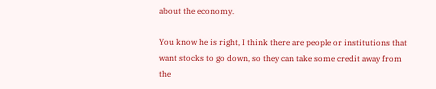about the economy.

You know he is right, I think there are people or institutions that want stocks to go down, so they can take some credit away from the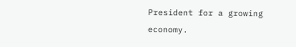President for a growing economy.